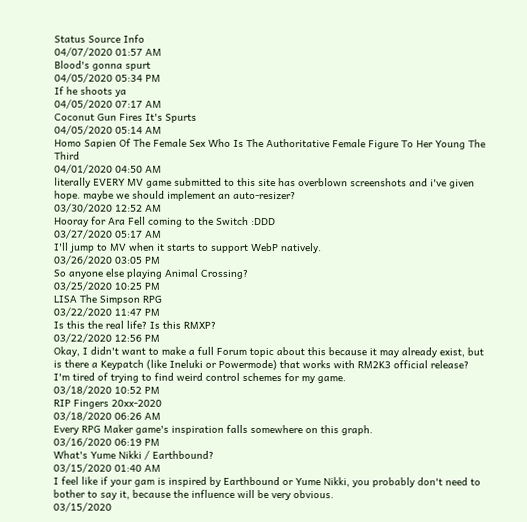Status Source Info
04/07/2020 01:57 AM
Blood's gonna spurt
04/05/2020 05:34 PM
If he shoots ya
04/05/2020 07:17 AM
Coconut Gun Fires It's Spurts
04/05/2020 05:14 AM
Homo Sapien Of The Female Sex Who Is The Authoritative Female Figure To Her Young The Third
04/01/2020 04:50 AM
literally EVERY MV game submitted to this site has overblown screenshots and i've given hope. maybe we should implement an auto-resizer?
03/30/2020 12:52 AM
Hooray for Ara Fell coming to the Switch :DDD
03/27/2020 05:17 AM
I'll jump to MV when it starts to support WebP natively.
03/26/2020 03:05 PM
So anyone else playing Animal Crossing?
03/25/2020 10:25 PM
LISA The Simpson RPG
03/22/2020 11:47 PM
Is this the real life? Is this RMXP?
03/22/2020 12:56 PM
Okay, I didn't want to make a full Forum topic about this because it may already exist, but is there a Keypatch (like Ineluki or Powermode) that works with RM2K3 official release? I'm tired of trying to find weird control schemes for my game.
03/18/2020 10:52 PM
RIP Fingers 20xx-2020
03/18/2020 06:26 AM
Every RPG Maker game's inspiration falls somewhere on this graph.
03/16/2020 06:19 PM
What's Yume Nikki / Earthbound?
03/15/2020 01:40 AM
I feel like if your gam is inspired by Earthbound or Yume Nikki, you probably don't need to bother to say it, because the influence will be very obvious.
03/15/2020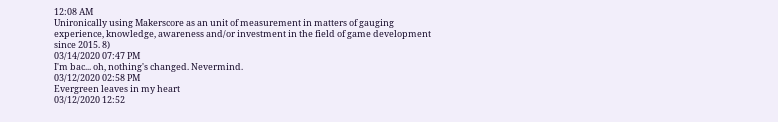12:08 AM
Unironically using Makerscore as an unit of measurement in matters of gauging experience, knowledge, awareness and/or investment in the field of game development since 2015. 8)
03/14/2020 07:47 PM
I'm bac... oh, nothing's changed. Nevermind.
03/12/2020 02:58 PM
Evergreen leaves in my heart
03/12/2020 12:52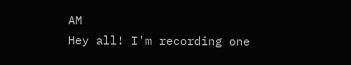AM
Hey all! I'm recording one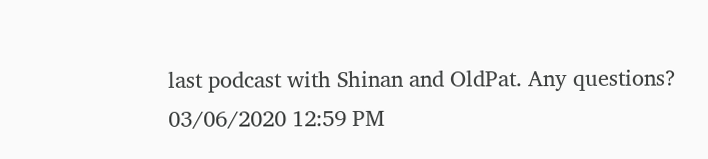last podcast with Shinan and OldPat. Any questions?
03/06/2020 12:59 PM